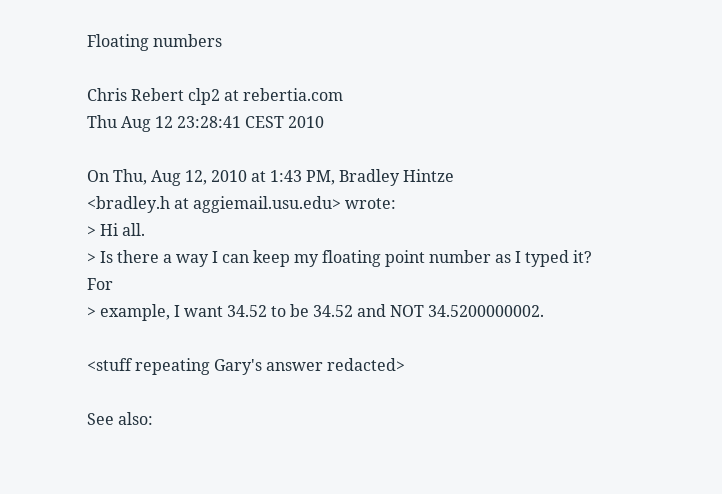Floating numbers

Chris Rebert clp2 at rebertia.com
Thu Aug 12 23:28:41 CEST 2010

On Thu, Aug 12, 2010 at 1:43 PM, Bradley Hintze
<bradley.h at aggiemail.usu.edu> wrote:
> Hi all.
> Is there a way I can keep my floating point number as I typed it? For
> example, I want 34.52 to be 34.52 and NOT 34.5200000002.

<stuff repeating Gary's answer redacted>

See also: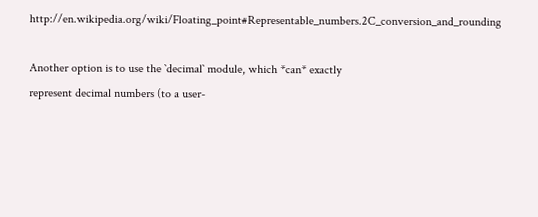http://en.wikipedia.org/wiki/Floating_point#Representable_numbers.2C_conversion_and_rounding

Another option is to use the `decimal` module, which *can* exactly
represent decimal numbers (to a user-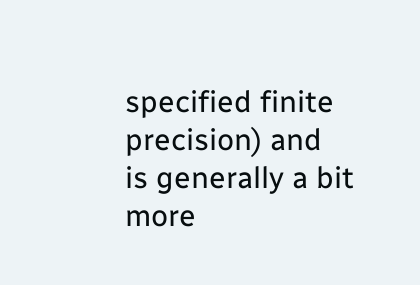specified finite precision) and
is generally a bit more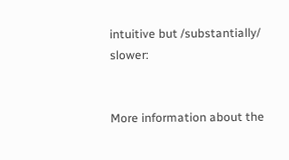intuitive but /substantially/ slower:


More information about the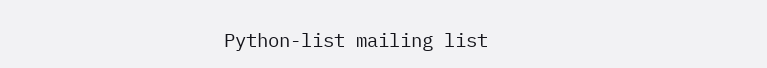Python-list mailing list